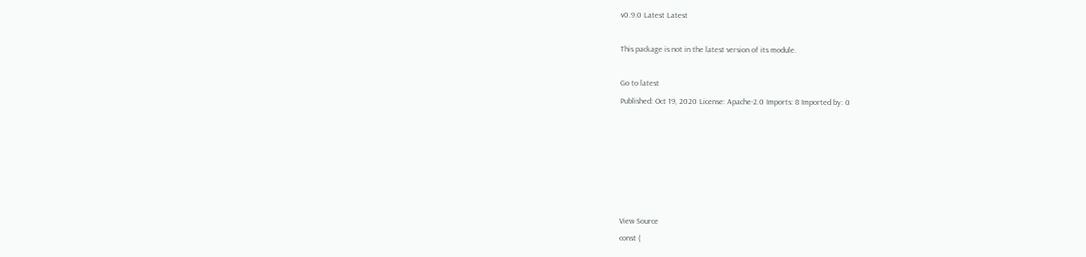v0.9.0 Latest Latest

This package is not in the latest version of its module.

Go to latest
Published: Oct 19, 2020 License: Apache-2.0 Imports: 8 Imported by: 0






View Source
const (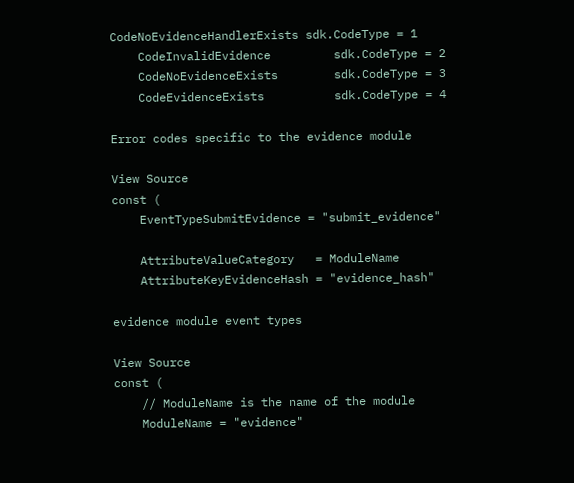CodeNoEvidenceHandlerExists sdk.CodeType = 1
    CodeInvalidEvidence         sdk.CodeType = 2
    CodeNoEvidenceExists        sdk.CodeType = 3
    CodeEvidenceExists          sdk.CodeType = 4

Error codes specific to the evidence module

View Source
const (
    EventTypeSubmitEvidence = "submit_evidence"

    AttributeValueCategory   = ModuleName
    AttributeKeyEvidenceHash = "evidence_hash"

evidence module event types

View Source
const (
    // ModuleName is the name of the module
    ModuleName = "evidence"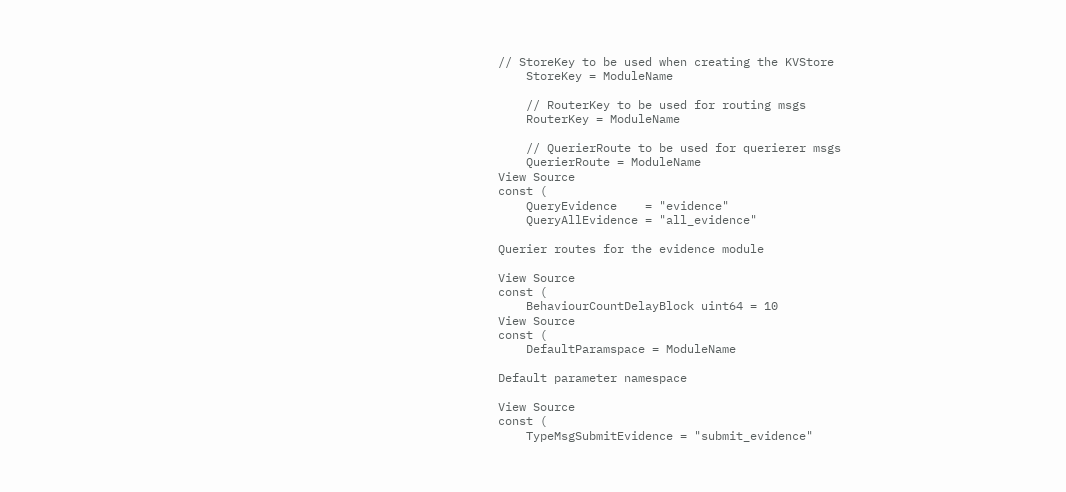// StoreKey to be used when creating the KVStore
    StoreKey = ModuleName

    // RouterKey to be used for routing msgs
    RouterKey = ModuleName

    // QuerierRoute to be used for querierer msgs
    QuerierRoute = ModuleName
View Source
const (
    QueryEvidence    = "evidence"
    QueryAllEvidence = "all_evidence"

Querier routes for the evidence module

View Source
const (
    BehaviourCountDelayBlock uint64 = 10
View Source
const (
    DefaultParamspace = ModuleName

Default parameter namespace

View Source
const (
    TypeMsgSubmitEvidence = "submit_evidence"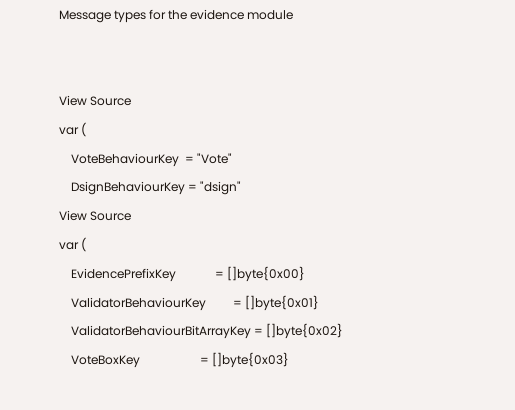Message types for the evidence module


View Source
var (
    VoteBehaviourKey  = "Vote"
    DsignBehaviourKey = "dsign"
View Source
var (
    EvidencePrefixKey             = []byte{0x00}
    ValidatorBehaviourKey         = []byte{0x01}
    ValidatorBehaviourBitArrayKey = []byte{0x02}
    VoteBoxKey                    = []byte{0x03}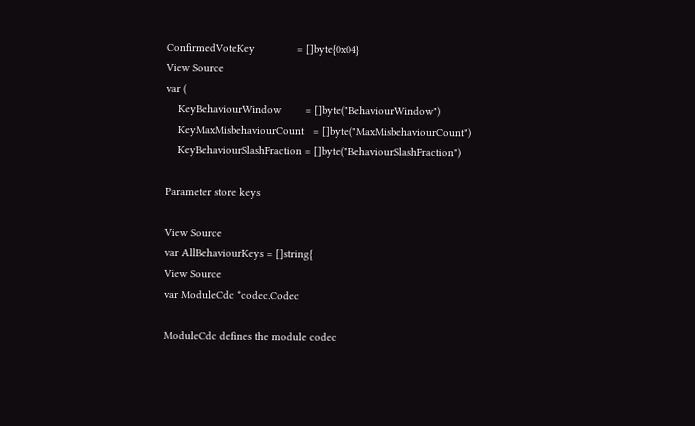ConfirmedVoteKey              = []byte{0x04}
View Source
var (
    KeyBehaviourWindow        = []byte("BehaviourWindow")
    KeyMaxMisbehaviourCount   = []byte("MaxMisbehaviourCount")
    KeyBehaviourSlashFraction = []byte("BehaviourSlashFraction")

Parameter store keys

View Source
var AllBehaviourKeys = []string{
View Source
var ModuleCdc *codec.Codec

ModuleCdc defines the module codec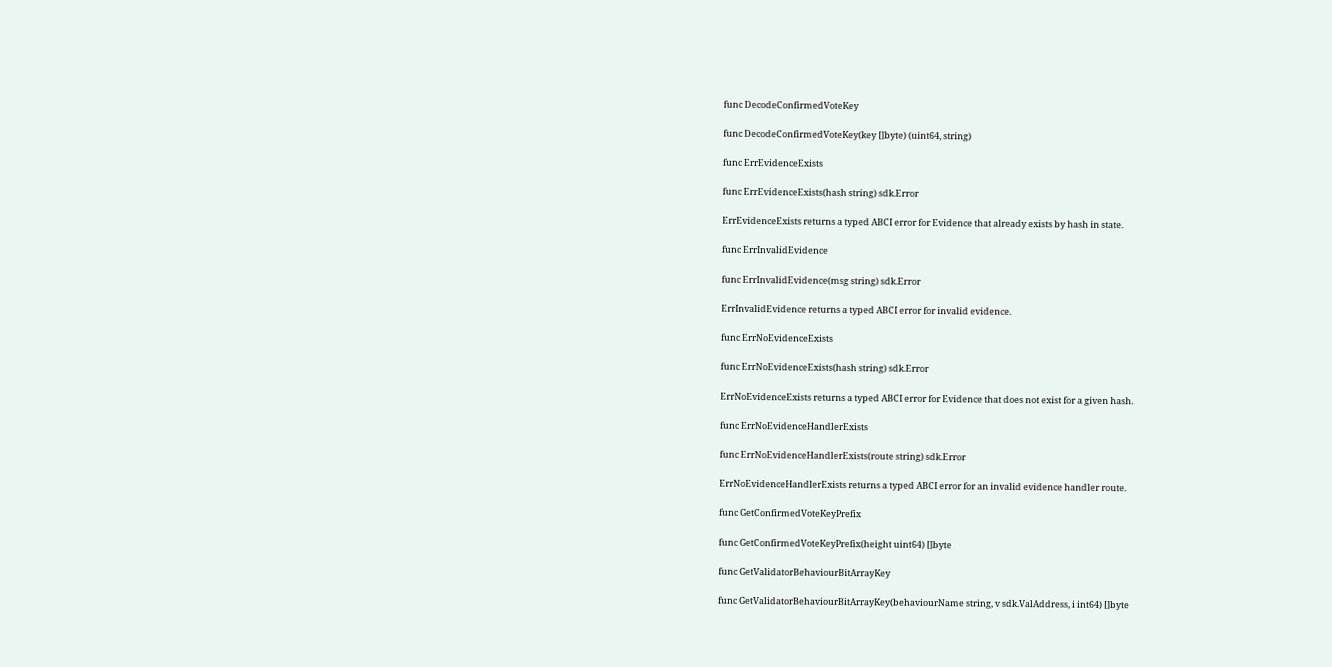func DecodeConfirmedVoteKey

func DecodeConfirmedVoteKey(key []byte) (uint64, string)

func ErrEvidenceExists

func ErrEvidenceExists(hash string) sdk.Error

ErrEvidenceExists returns a typed ABCI error for Evidence that already exists by hash in state.

func ErrInvalidEvidence

func ErrInvalidEvidence(msg string) sdk.Error

ErrInvalidEvidence returns a typed ABCI error for invalid evidence.

func ErrNoEvidenceExists

func ErrNoEvidenceExists(hash string) sdk.Error

ErrNoEvidenceExists returns a typed ABCI error for Evidence that does not exist for a given hash.

func ErrNoEvidenceHandlerExists

func ErrNoEvidenceHandlerExists(route string) sdk.Error

ErrNoEvidenceHandlerExists returns a typed ABCI error for an invalid evidence handler route.

func GetConfirmedVoteKeyPrefix

func GetConfirmedVoteKeyPrefix(height uint64) []byte

func GetValidatorBehaviourBitArrayKey

func GetValidatorBehaviourBitArrayKey(behaviourName string, v sdk.ValAddress, i int64) []byte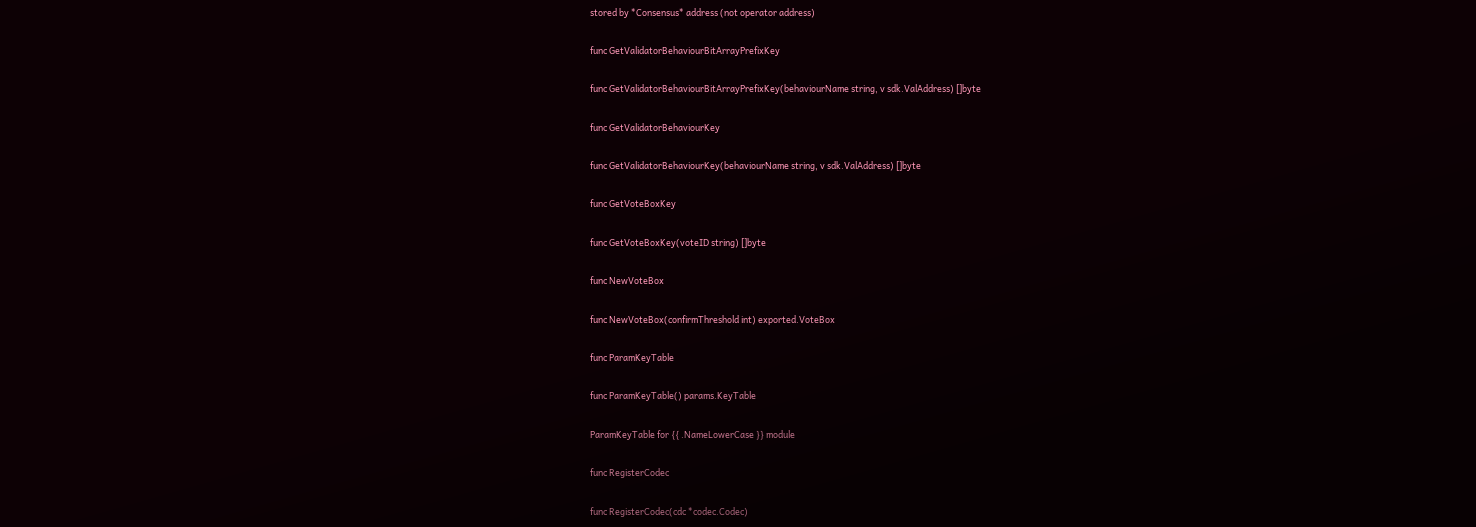stored by *Consensus* address (not operator address)

func GetValidatorBehaviourBitArrayPrefixKey

func GetValidatorBehaviourBitArrayPrefixKey(behaviourName string, v sdk.ValAddress) []byte

func GetValidatorBehaviourKey

func GetValidatorBehaviourKey(behaviourName string, v sdk.ValAddress) []byte

func GetVoteBoxKey

func GetVoteBoxKey(voteID string) []byte

func NewVoteBox

func NewVoteBox(confirmThreshold int) exported.VoteBox

func ParamKeyTable

func ParamKeyTable() params.KeyTable

ParamKeyTable for {{ .NameLowerCase }} module

func RegisterCodec

func RegisterCodec(cdc *codec.Codec)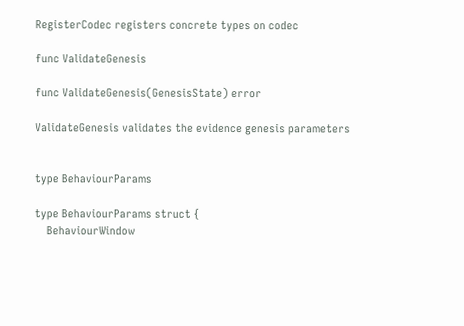RegisterCodec registers concrete types on codec

func ValidateGenesis

func ValidateGenesis(GenesisState) error

ValidateGenesis validates the evidence genesis parameters


type BehaviourParams

type BehaviourParams struct {
    BehaviourWindow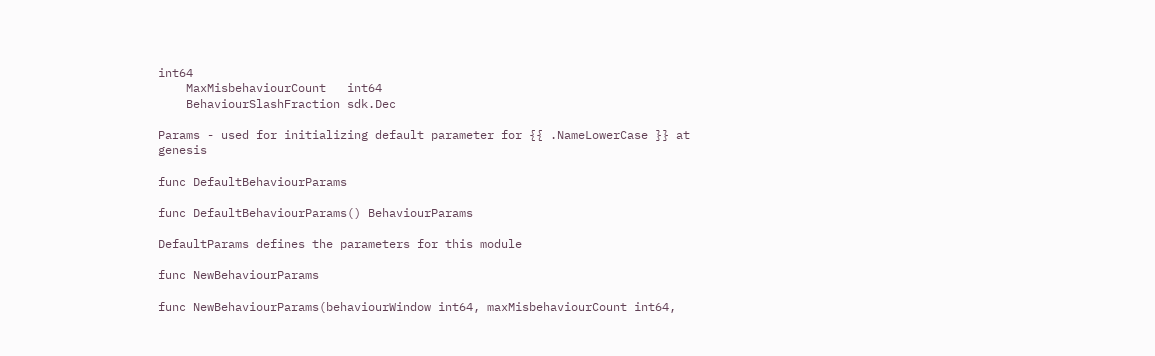int64
    MaxMisbehaviourCount   int64
    BehaviourSlashFraction sdk.Dec

Params - used for initializing default parameter for {{ .NameLowerCase }} at genesis

func DefaultBehaviourParams

func DefaultBehaviourParams() BehaviourParams

DefaultParams defines the parameters for this module

func NewBehaviourParams

func NewBehaviourParams(behaviourWindow int64, maxMisbehaviourCount int64,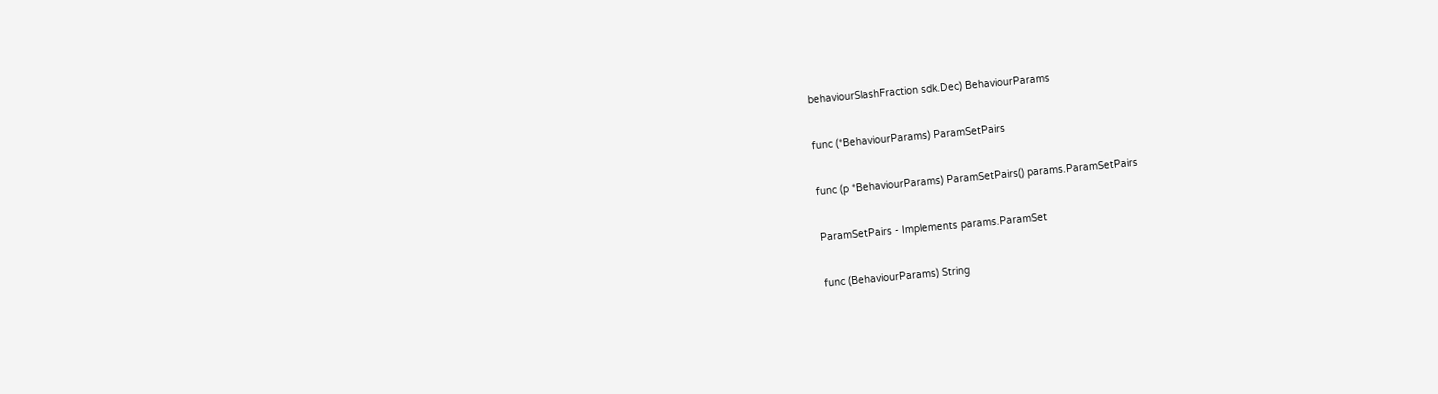behaviourSlashFraction sdk.Dec) BehaviourParams

func (*BehaviourParams) ParamSetPairs

func (p *BehaviourParams) ParamSetPairs() params.ParamSetPairs

ParamSetPairs - Implements params.ParamSet

func (BehaviourParams) String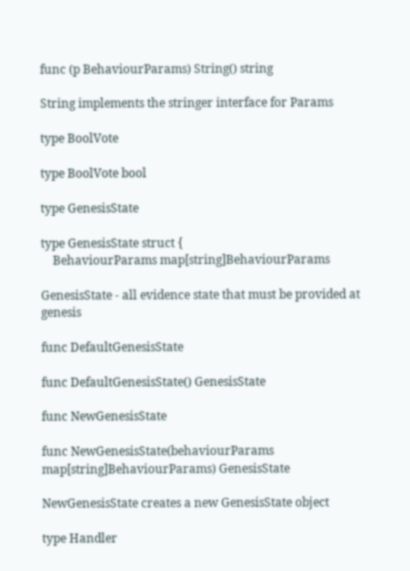func (p BehaviourParams) String() string

String implements the stringer interface for Params

type BoolVote

type BoolVote bool

type GenesisState

type GenesisState struct {
    BehaviourParams map[string]BehaviourParams

GenesisState - all evidence state that must be provided at genesis

func DefaultGenesisState

func DefaultGenesisState() GenesisState

func NewGenesisState

func NewGenesisState(behaviourParams map[string]BehaviourParams) GenesisState

NewGenesisState creates a new GenesisState object

type Handler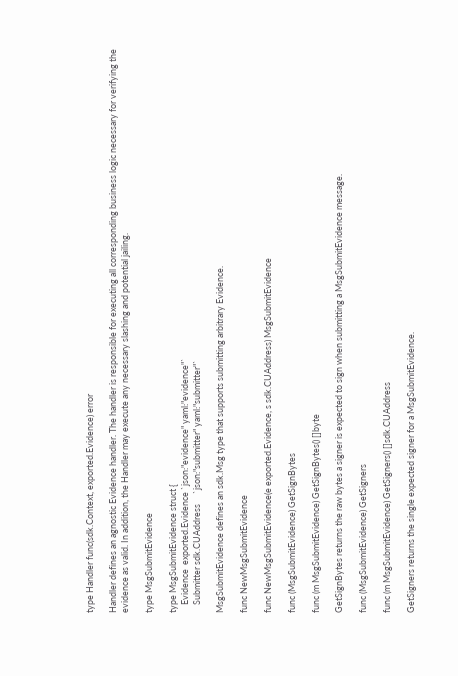type Handler func(sdk.Context, exported.Evidence) error

Handler defines an agnostic Evidence handler. The handler is responsible for executing all corresponding business logic necessary for verifying the evidence as valid. In addition, the Handler may execute any necessary slashing and potential jailing.

type MsgSubmitEvidence

type MsgSubmitEvidence struct {
    Evidence  exported.Evidence `json:"evidence" yaml:"evidence"`
    Submitter sdk.CUAddress     `json:"submitter" yaml:"submitter"`

MsgSubmitEvidence defines an sdk.Msg type that supports submitting arbitrary Evidence.

func NewMsgSubmitEvidence

func NewMsgSubmitEvidence(e exported.Evidence, s sdk.CUAddress) MsgSubmitEvidence

func (MsgSubmitEvidence) GetSignBytes

func (m MsgSubmitEvidence) GetSignBytes() []byte

GetSignBytes returns the raw bytes a signer is expected to sign when submitting a MsgSubmitEvidence message.

func (MsgSubmitEvidence) GetSigners

func (m MsgSubmitEvidence) GetSigners() []sdk.CUAddress

GetSigners returns the single expected signer for a MsgSubmitEvidence.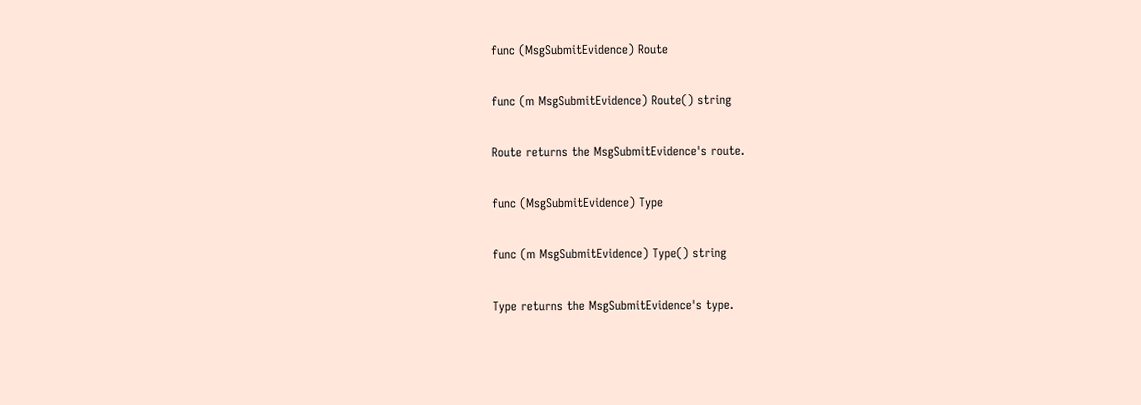func (MsgSubmitEvidence) Route

func (m MsgSubmitEvidence) Route() string

Route returns the MsgSubmitEvidence's route.

func (MsgSubmitEvidence) Type

func (m MsgSubmitEvidence) Type() string

Type returns the MsgSubmitEvidence's type.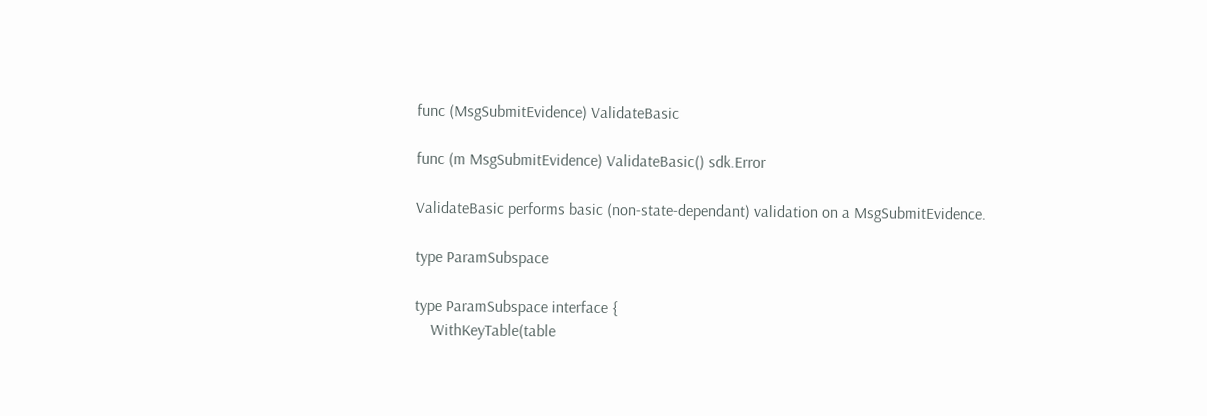func (MsgSubmitEvidence) ValidateBasic

func (m MsgSubmitEvidence) ValidateBasic() sdk.Error

ValidateBasic performs basic (non-state-dependant) validation on a MsgSubmitEvidence.

type ParamSubspace

type ParamSubspace interface {
    WithKeyTable(table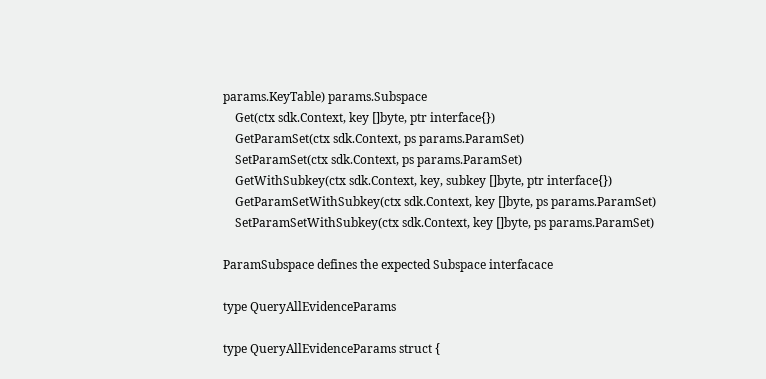params.KeyTable) params.Subspace
    Get(ctx sdk.Context, key []byte, ptr interface{})
    GetParamSet(ctx sdk.Context, ps params.ParamSet)
    SetParamSet(ctx sdk.Context, ps params.ParamSet)
    GetWithSubkey(ctx sdk.Context, key, subkey []byte, ptr interface{})
    GetParamSetWithSubkey(ctx sdk.Context, key []byte, ps params.ParamSet)
    SetParamSetWithSubkey(ctx sdk.Context, key []byte, ps params.ParamSet)

ParamSubspace defines the expected Subspace interfacace

type QueryAllEvidenceParams

type QueryAllEvidenceParams struct {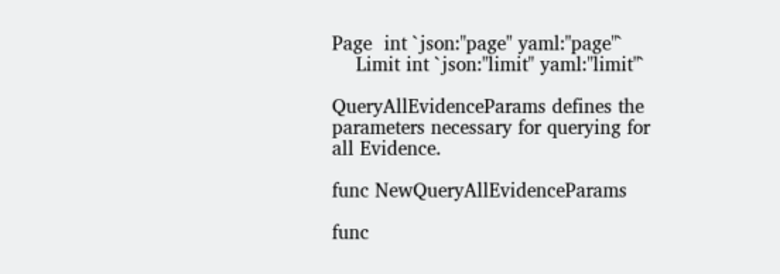Page  int `json:"page" yaml:"page"`
    Limit int `json:"limit" yaml:"limit"`

QueryAllEvidenceParams defines the parameters necessary for querying for all Evidence.

func NewQueryAllEvidenceParams

func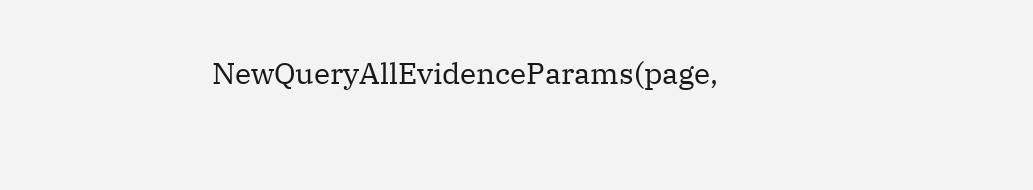NewQueryAllEvidenceParams(page,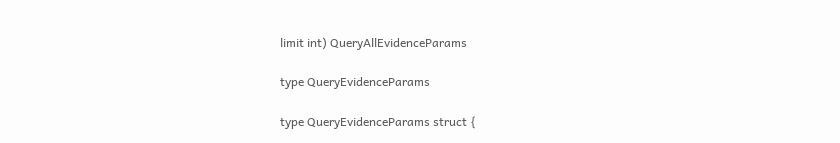limit int) QueryAllEvidenceParams

type QueryEvidenceParams

type QueryEvidenceParams struct {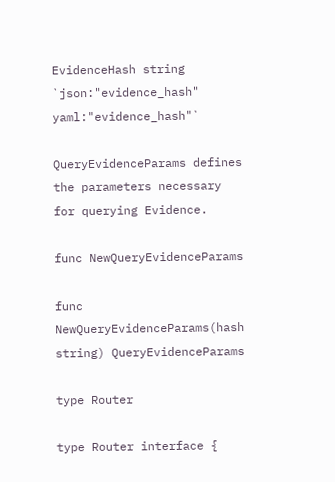EvidenceHash string `json:"evidence_hash" yaml:"evidence_hash"`

QueryEvidenceParams defines the parameters necessary for querying Evidence.

func NewQueryEvidenceParams

func NewQueryEvidenceParams(hash string) QueryEvidenceParams

type Router

type Router interface {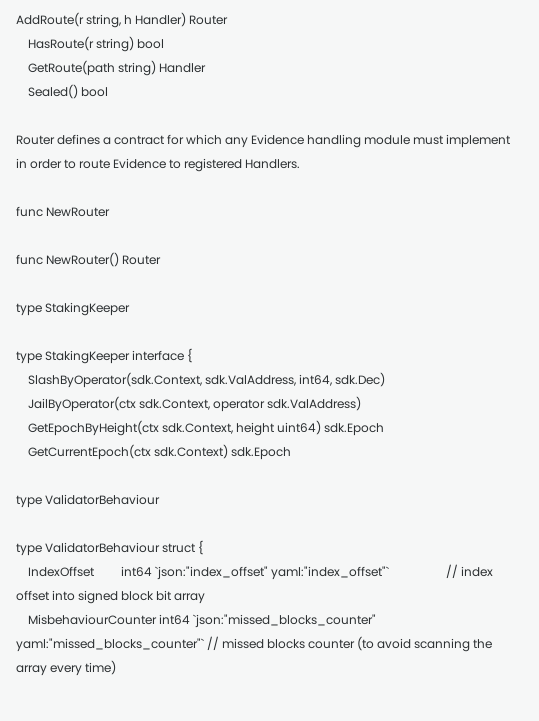AddRoute(r string, h Handler) Router
    HasRoute(r string) bool
    GetRoute(path string) Handler
    Sealed() bool

Router defines a contract for which any Evidence handling module must implement in order to route Evidence to registered Handlers.

func NewRouter

func NewRouter() Router

type StakingKeeper

type StakingKeeper interface {
    SlashByOperator(sdk.Context, sdk.ValAddress, int64, sdk.Dec)
    JailByOperator(ctx sdk.Context, operator sdk.ValAddress)
    GetEpochByHeight(ctx sdk.Context, height uint64) sdk.Epoch
    GetCurrentEpoch(ctx sdk.Context) sdk.Epoch

type ValidatorBehaviour

type ValidatorBehaviour struct {
    IndexOffset         int64 `json:"index_offset" yaml:"index_offset"`                   // index offset into signed block bit array
    MisbehaviourCounter int64 `json:"missed_blocks_counter" yaml:"missed_blocks_counter"` // missed blocks counter (to avoid scanning the array every time)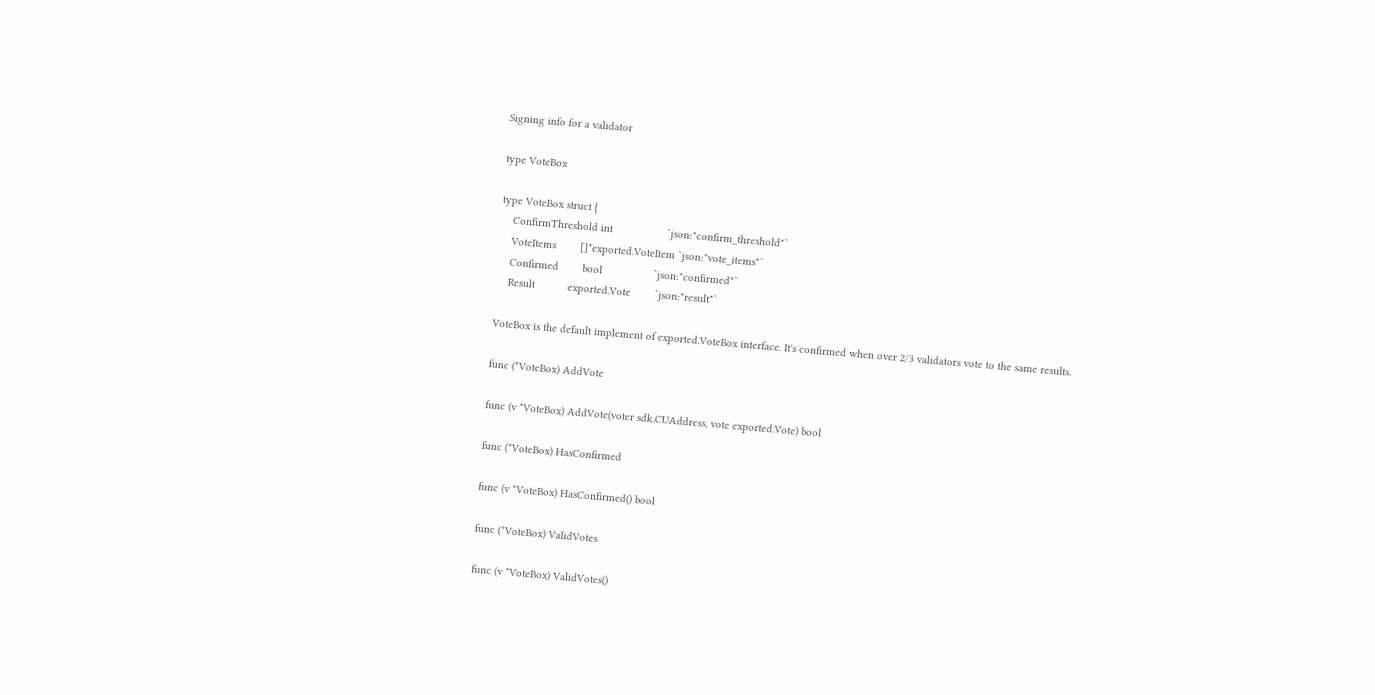Signing info for a validator

type VoteBox

type VoteBox struct {
    ConfirmThreshold int                  `json:"confirm_threshold"`
    VoteItems        []*exported.VoteItem `json:"vote_items"`
    Confirmed        bool                 `json:"confirmed"`
    Result           exported.Vote        `json:"result"`

VoteBox is the default implement of exported.VoteBox interface. It's confirmed when over 2/3 validators vote to the same results.

func (*VoteBox) AddVote

func (v *VoteBox) AddVote(voter sdk.CUAddress, vote exported.Vote) bool

func (*VoteBox) HasConfirmed

func (v *VoteBox) HasConfirmed() bool

func (*VoteBox) ValidVotes

func (v *VoteBox) ValidVotes()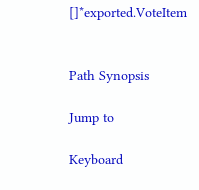[]*exported.VoteItem


Path Synopsis

Jump to

Keyboard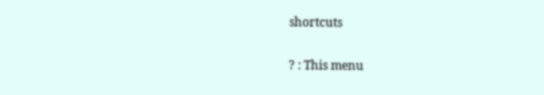shortcuts

? : This menu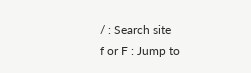/ : Search site
f or F : Jump to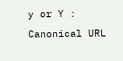y or Y : Canonical URL